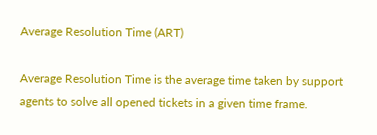Average Resolution Time (ART)

Average Resolution Time is the average time taken by support agents to solve all opened tickets in a given time frame.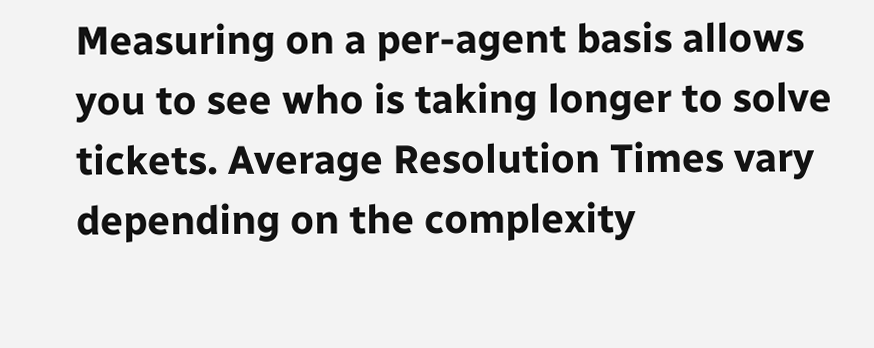Measuring on a per-agent basis allows you to see who is taking longer to solve tickets. Average Resolution Times vary depending on the complexity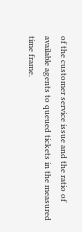of the customer service issue and the ratio of available agents to queued tickets in the measured time frame.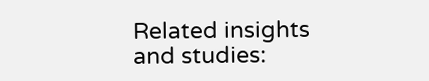Related insights and studies: